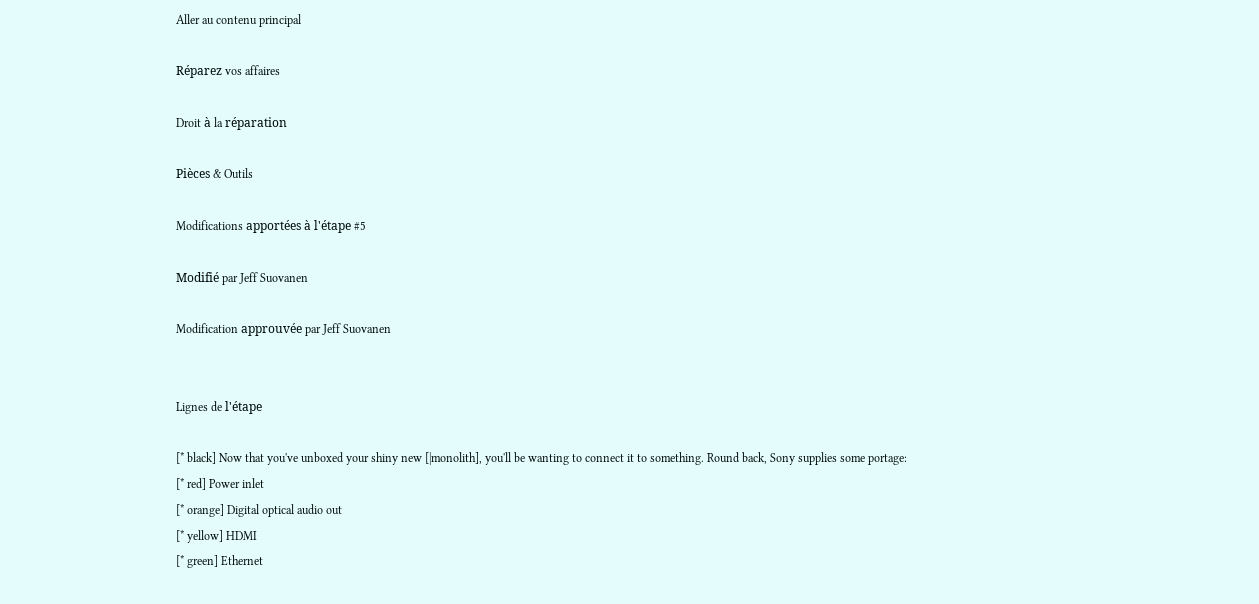Aller au contenu principal

Réparez vos affaires

Droit à la réparation

Pièces & Outils

Modifications apportées à l'étape #5

Modifié par Jeff Suovanen

Modification approuvée par Jeff Suovanen


Lignes de l'étape

[* black] Now that you've unboxed your shiny new [|monolith], you'll be wanting to connect it to something. Round back, Sony supplies some portage:
[* red] Power inlet
[* orange] Digital optical audio out
[* yellow] HDMI
[* green] Ethernet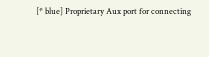[* blue] Proprietary Aux port for connecting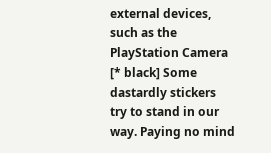external devices, such as the PlayStation Camera
[* black] Some dastardly stickers try to stand in our way. Paying no mind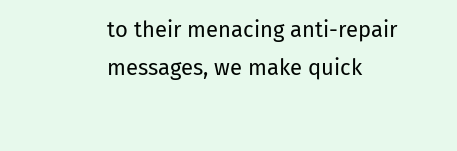to their menacing anti-repair messages, we make quick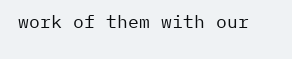work of them with our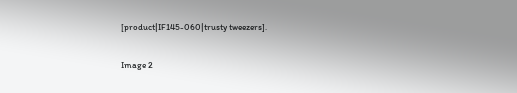[product|IF145-060|trusty tweezers].

Image 2